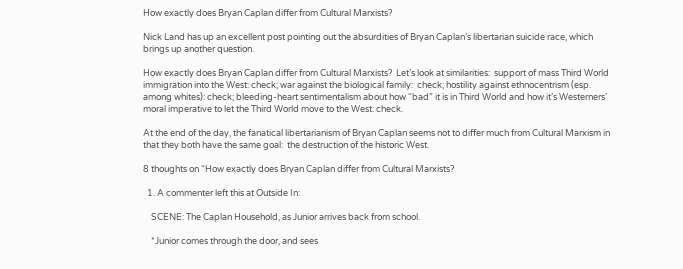How exactly does Bryan Caplan differ from Cultural Marxists?

Nick Land has up an excellent post pointing out the absurdities of Bryan Caplan’s libertarian suicide race, which brings up another question.

How exactly does Bryan Caplan differ from Cultural Marxists?  Let’s look at similarities:  support of mass Third World immigration into the West: check; war against the biological family:  check; hostility against ethnocentrism (esp. among whites): check; bleeding-heart sentimentalism about how “bad” it is in Third World and how it’s Westerners’ moral imperative to let the Third World move to the West: check.

At the end of the day, the fanatical libertarianism of Bryan Caplan seems not to differ much from Cultural Marxism in that they both have the same goal:  the destruction of the historic West.

8 thoughts on “How exactly does Bryan Caplan differ from Cultural Marxists?

  1. A commenter left this at Outside In:

    SCENE: The Caplan Household, as Junior arrives back from school.

    *Junior comes through the door, and sees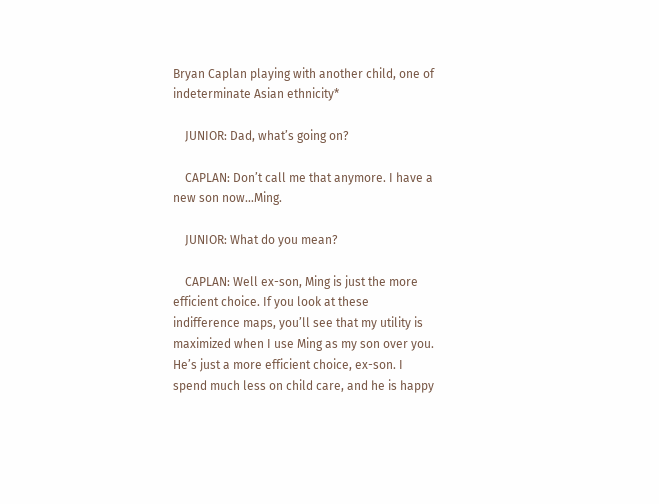Bryan Caplan playing with another child, one of indeterminate Asian ethnicity*

    JUNIOR: Dad, what’s going on?

    CAPLAN: Don’t call me that anymore. I have a new son now…Ming.

    JUNIOR: What do you mean?

    CAPLAN: Well ex-son, Ming is just the more efficient choice. If you look at these indifference maps, you’ll see that my utility is maximized when I use Ming as my son over you. He’s just a more efficient choice, ex-son. I spend much less on child care, and he is happy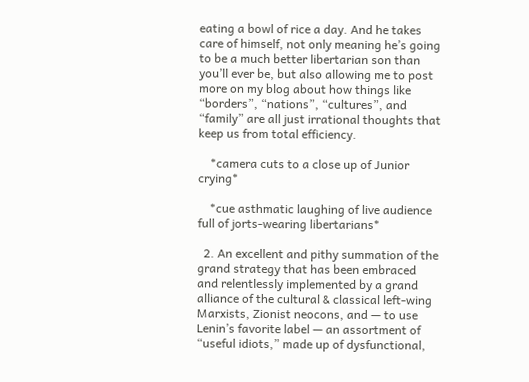eating a bowl of rice a day. And he takes care of himself, not only meaning he’s going to be a much better libertarian son than you’ll ever be, but also allowing me to post more on my blog about how things like “borders”, “nations”, “cultures”, and “family” are all just irrational thoughts that keep us from total efficiency.

    *camera cuts to a close up of Junior crying*

    *cue asthmatic laughing of live audience full of jorts-wearing libertarians*

  2. An excellent and pithy summation of the grand strategy that has been embraced and relentlessly implemented by a grand alliance of the cultural & classical left-wing Marxists, Zionist neocons, and — to use Lenin’s favorite label — an assortment of “useful idiots,” made up of dysfunctional,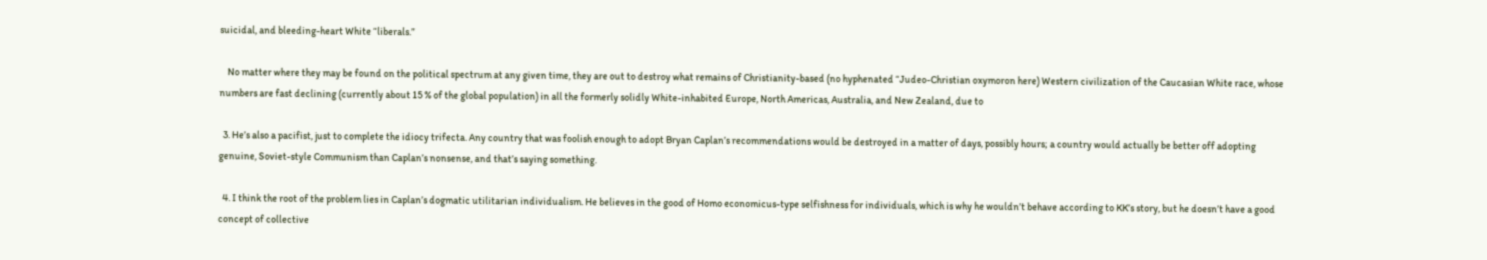suicidal, and bleeding-heart White “liberals.”

    No matter where they may be found on the political spectrum at any given time, they are out to destroy what remains of Christianity-based (no hyphenated “Judeo-Christian oxymoron here) Western civilization of the Caucasian White race, whose numbers are fast declining (currently about 15 % of the global population) in all the formerly solidly White-inhabited Europe, North Americas, Australia, and New Zealand, due to

  3. He’s also a pacifist, just to complete the idiocy trifecta. Any country that was foolish enough to adopt Bryan Caplan’s recommendations would be destroyed in a matter of days, possibly hours; a country would actually be better off adopting genuine, Soviet-style Communism than Caplan’s nonsense, and that’s saying something.

  4. I think the root of the problem lies in Caplan’s dogmatic utilitarian individualism. He believes in the good of Homo economicus-type selfishness for individuals, which is why he wouldn’t behave according to KK’s story, but he doesn’t have a good concept of collective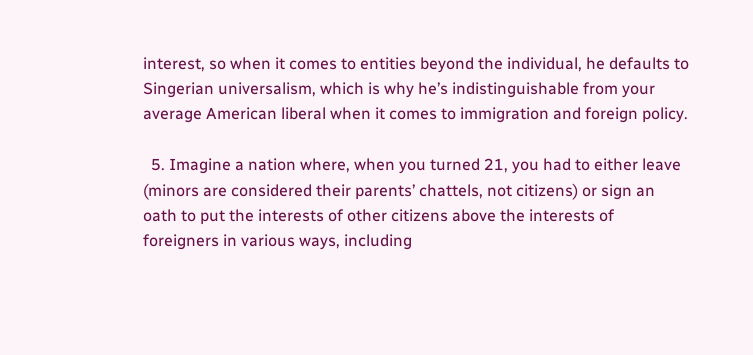interest, so when it comes to entities beyond the individual, he defaults to Singerian universalism, which is why he’s indistinguishable from your average American liberal when it comes to immigration and foreign policy.

  5. Imagine a nation where, when you turned 21, you had to either leave (minors are considered their parents’ chattels, not citizens) or sign an oath to put the interests of other citizens above the interests of foreigners in various ways, including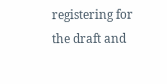registering for the draft and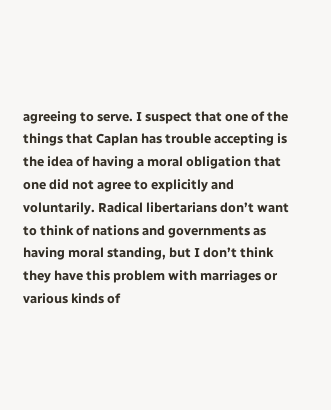agreeing to serve. I suspect that one of the things that Caplan has trouble accepting is the idea of having a moral obligation that one did not agree to explicitly and voluntarily. Radical libertarians don’t want to think of nations and governments as having moral standing, but I don’t think they have this problem with marriages or various kinds of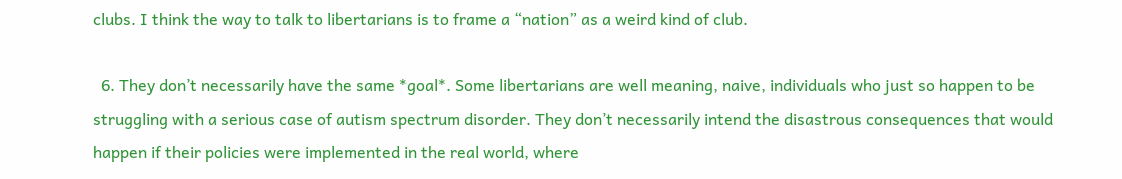clubs. I think the way to talk to libertarians is to frame a “nation” as a weird kind of club.

  6. They don’t necessarily have the same *goal*. Some libertarians are well meaning, naive, individuals who just so happen to be struggling with a serious case of autism spectrum disorder. They don’t necessarily intend the disastrous consequences that would happen if their policies were implemented in the real world, where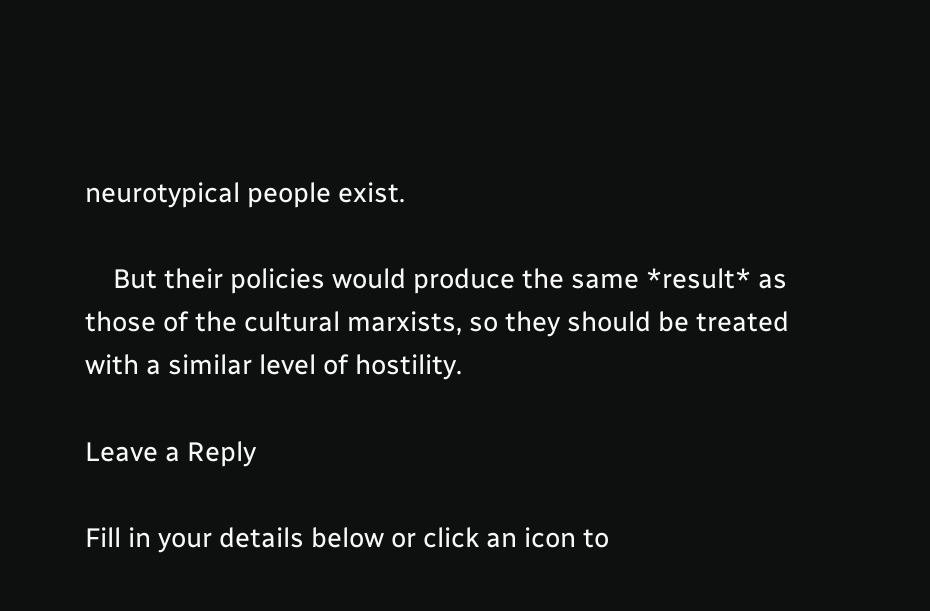neurotypical people exist.

    But their policies would produce the same *result* as those of the cultural marxists, so they should be treated with a similar level of hostility.

Leave a Reply

Fill in your details below or click an icon to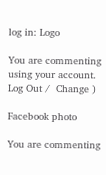log in: Logo

You are commenting using your account. Log Out /  Change )

Facebook photo

You are commenting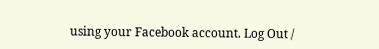using your Facebook account. Log Out /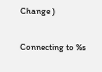Change )

Connecting to %s